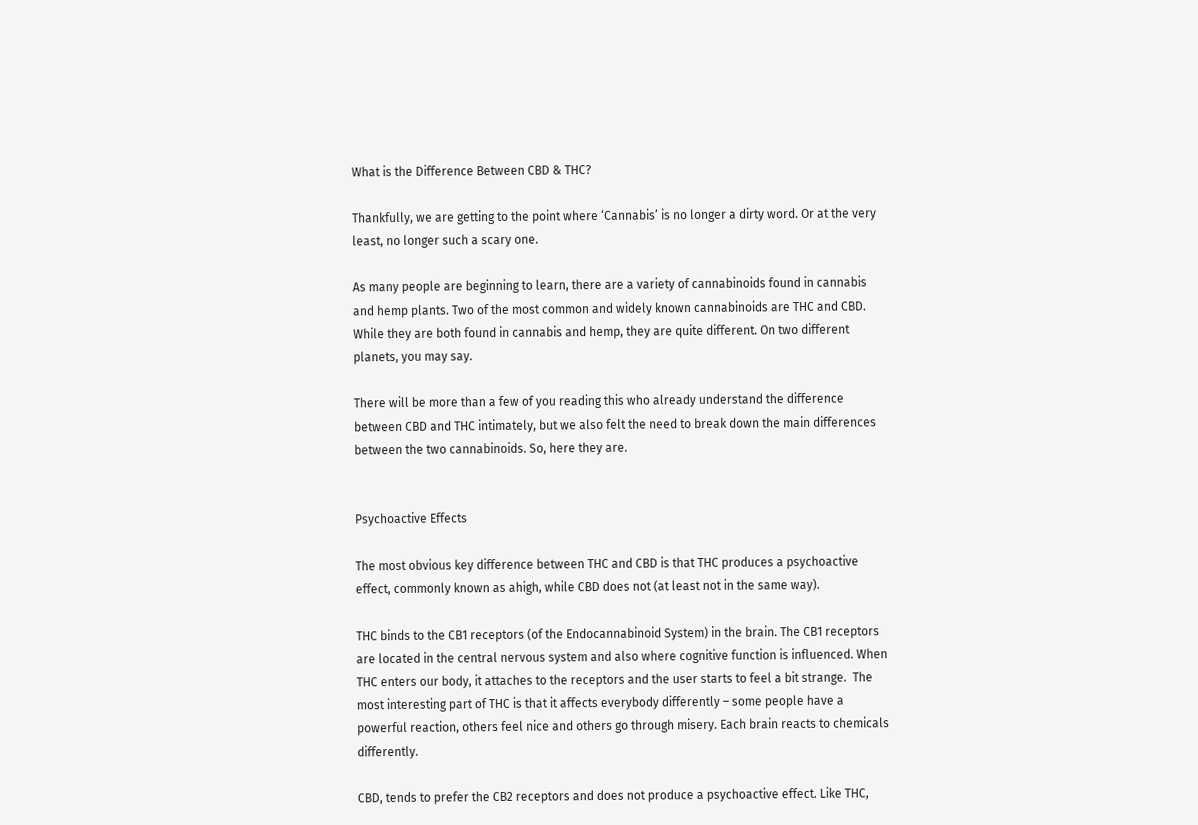What is the Difference Between CBD & THC?

Thankfully, we are getting to the point where ‘Cannabis’ is no longer a dirty word. Or at the very least, no longer such a scary one.

As many people are beginning to learn, there are a variety of cannabinoids found in cannabis and hemp plants. Two of the most common and widely known cannabinoids are THC and CBD. While they are both found in cannabis and hemp, they are quite different. On two different planets, you may say.

There will be more than a few of you reading this who already understand the difference between CBD and THC intimately, but we also felt the need to break down the main differences between the two cannabinoids. So, here they are.


Psychoactive Effects

The most obvious key difference between THC and CBD is that THC produces a psychoactive effect, commonly known as ahigh, while CBD does not (at least not in the same way).

THC binds to the CB1 receptors (of the Endocannabinoid System) in the brain. The CB1 receptors are located in the central nervous system and also where cognitive function is influenced. When THC enters our body, it attaches to the receptors and the user starts to feel a bit strange.  The most interesting part of THC is that it affects everybody differently – some people have a powerful reaction, others feel nice and others go through misery. Each brain reacts to chemicals differently.

CBD, tends to prefer the CB2 receptors and does not produce a psychoactive effect. Like THC,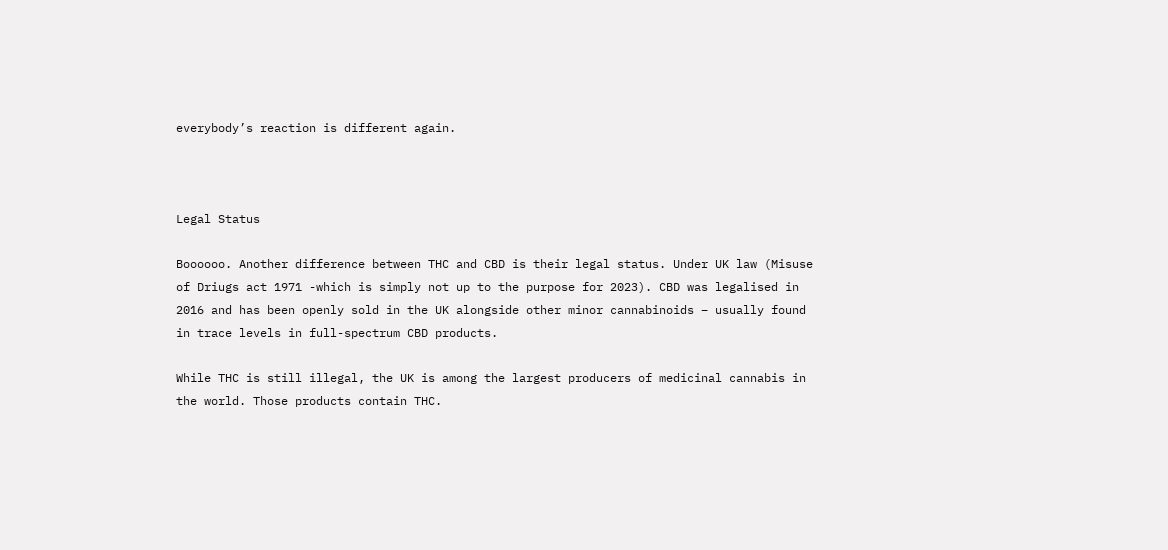everybody’s reaction is different again.



Legal Status

Boooooo. Another difference between THC and CBD is their legal status. Under UK law (Misuse of Driugs act 1971 -which is simply not up to the purpose for 2023). CBD was legalised in 2016 and has been openly sold in the UK alongside other minor cannabinoids – usually found in trace levels in full-spectrum CBD products.

While THC is still illegal, the UK is among the largest producers of medicinal cannabis in the world. Those products contain THC.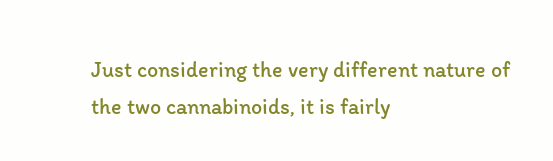Just considering the very different nature of the two cannabinoids, it is fairly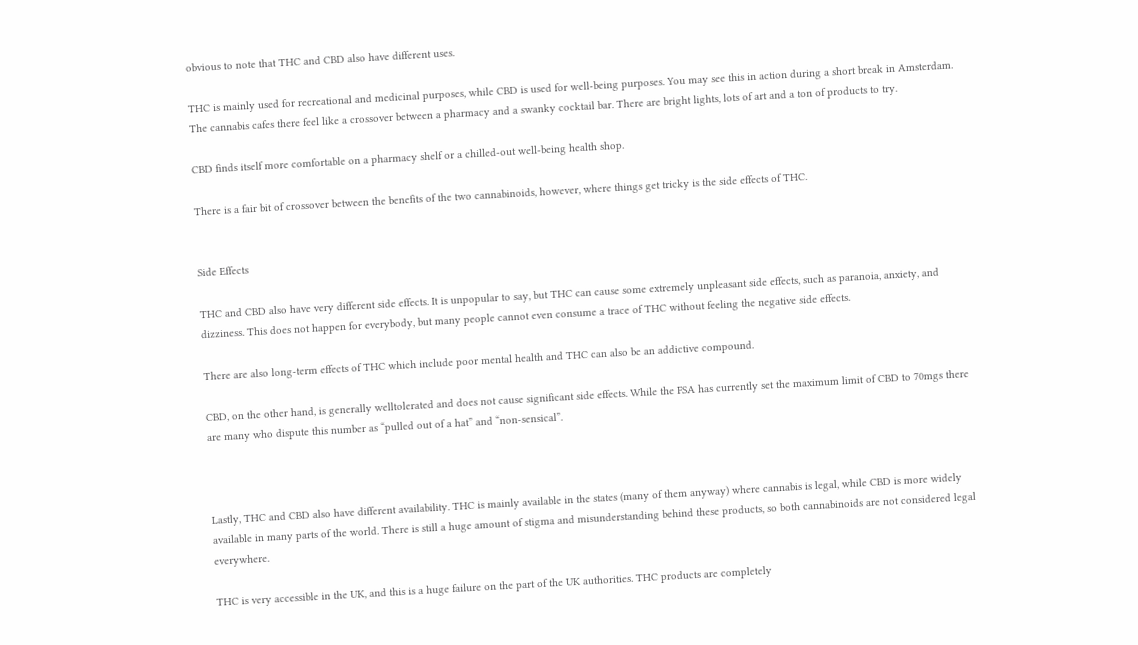obvious to note that THC and CBD also have different uses.

THC is mainly used for recreational and medicinal purposes, while CBD is used for well-being purposes. You may see this in action during a short break in Amsterdam. The cannabis cafes there feel like a crossover between a pharmacy and a swanky cocktail bar. There are bright lights, lots of art and a ton of products to try.

CBD finds itself more comfortable on a pharmacy shelf or a chilled-out well-being health shop.

There is a fair bit of crossover between the benefits of the two cannabinoids, however, where things get tricky is the side effects of THC.


Side Effects

THC and CBD also have very different side effects. It is unpopular to say, but THC can cause some extremely unpleasant side effects, such as paranoia, anxiety, and dizziness. This does not happen for everybody, but many people cannot even consume a trace of THC without feeling the negative side effects.

There are also long-term effects of THC which include poor mental health and THC can also be an addictive compound.

CBD, on the other hand, is generally welltolerated and does not cause significant side effects. While the FSA has currently set the maximum limit of CBD to 70mgs there are many who dispute this number as “pulled out of a hat” and “non-sensical”.



Lastly, THC and CBD also have different availability. THC is mainly available in the states (many of them anyway) where cannabis is legal, while CBD is more widely available in many parts of the world. There is still a huge amount of stigma and misunderstanding behind these products, so both cannabinoids are not considered legal everywhere.

THC is very accessible in the UK, and this is a huge failure on the part of the UK authorities. THC products are completely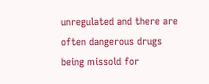unregulated and there are often dangerous drugs being missold for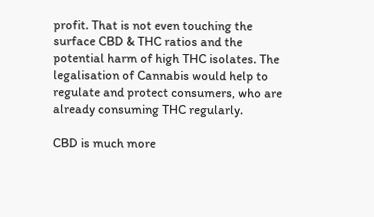profit. That is not even touching the surface CBD & THC ratios and the potential harm of high THC isolates. The legalisation of Cannabis would help to regulate and protect consumers, who are already consuming THC regularly.

CBD is much more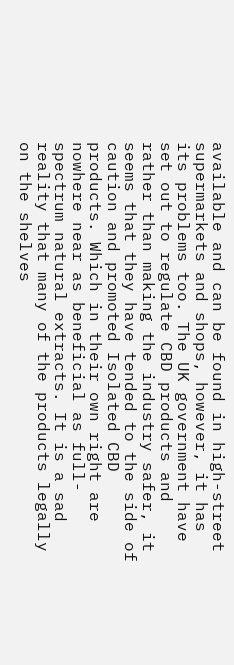available and can be found in high-street supermarkets and shops, however, it has its problems too. The UK government have set out to regulate CBD products and rather than making the industry safer, it seems that they have tended to the side of caution and promoted Isolated CBD products. Which in their own right are nowhere near as beneficial as full-spectrum natural extracts. It is a sad reality that many of the products legally on the shelves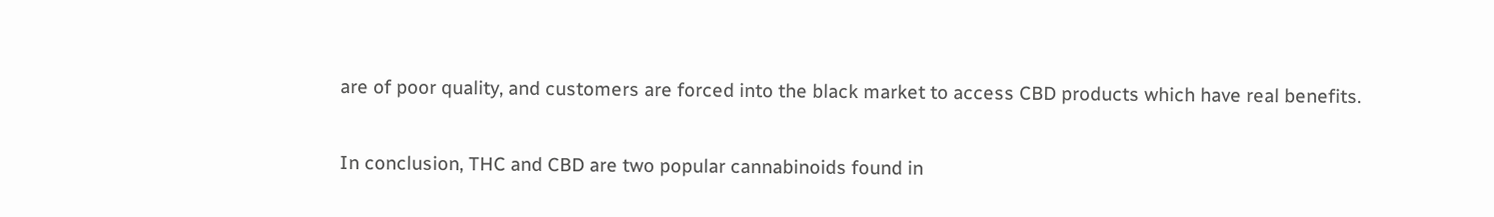are of poor quality, and customers are forced into the black market to access CBD products which have real benefits.

In conclusion, THC and CBD are two popular cannabinoids found in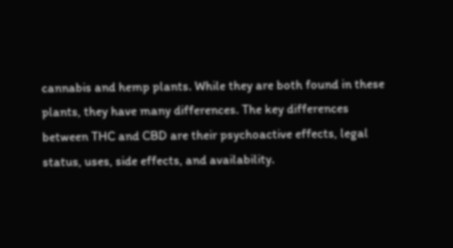cannabis and hemp plants. While they are both found in these plants, they have many differences. The key differences between THC and CBD are their psychoactive effects, legal status, uses, side effects, and availability.